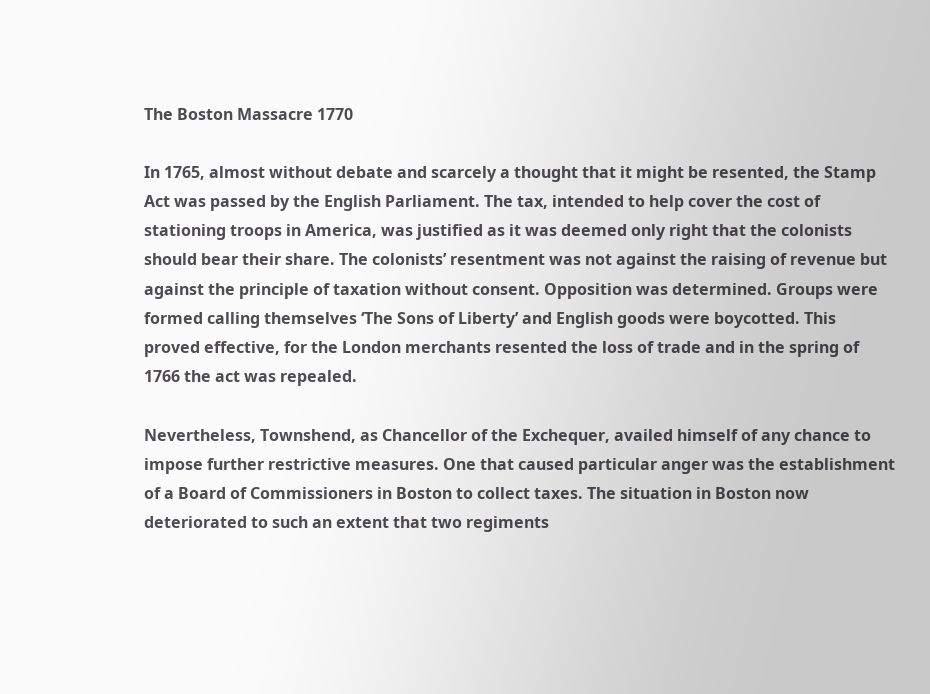The Boston Massacre 1770

In 1765, almost without debate and scarcely a thought that it might be resented, the Stamp Act was passed by the English Parliament. The tax, intended to help cover the cost of stationing troops in America, was justified as it was deemed only right that the colonists should bear their share. The colonists’ resentment was not against the raising of revenue but against the principle of taxation without consent. Opposition was determined. Groups were formed calling themselves ‘The Sons of Liberty’ and English goods were boycotted. This proved effective, for the London merchants resented the loss of trade and in the spring of 1766 the act was repealed.

Nevertheless, Townshend, as Chancellor of the Exchequer, availed himself of any chance to impose further restrictive measures. One that caused particular anger was the establishment of a Board of Commissioners in Boston to collect taxes. The situation in Boston now deteriorated to such an extent that two regiments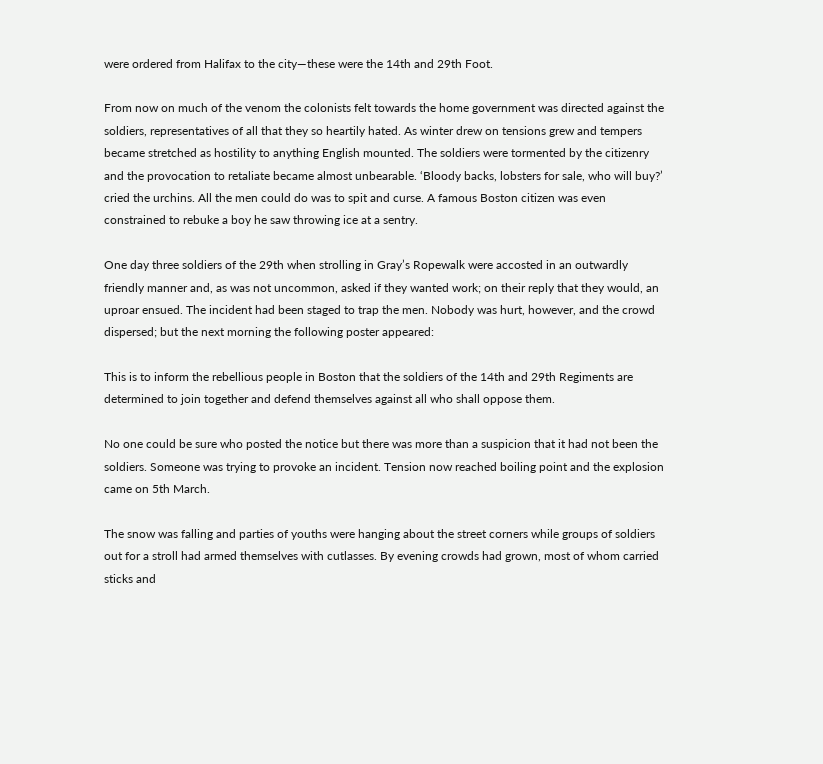were ordered from Halifax to the city—these were the 14th and 29th Foot.

From now on much of the venom the colonists felt towards the home government was directed against the soldiers, representatives of all that they so heartily hated. As winter drew on tensions grew and tempers became stretched as hostility to anything English mounted. The soldiers were tormented by the citizenry and the provocation to retaliate became almost unbearable. ‘Bloody backs, lobsters for sale, who will buy?’ cried the urchins. All the men could do was to spit and curse. A famous Boston citizen was even constrained to rebuke a boy he saw throwing ice at a sentry.

One day three soldiers of the 29th when strolling in Gray’s Ropewalk were accosted in an outwardly friendly manner and, as was not uncommon, asked if they wanted work; on their reply that they would, an uproar ensued. The incident had been staged to trap the men. Nobody was hurt, however, and the crowd dispersed; but the next morning the following poster appeared:

This is to inform the rebellious people in Boston that the soldiers of the 14th and 29th Regiments are determined to join together and defend themselves against all who shall oppose them.

No one could be sure who posted the notice but there was more than a suspicion that it had not been the soldiers. Someone was trying to provoke an incident. Tension now reached boiling point and the explosion came on 5th March.

The snow was falling and parties of youths were hanging about the street corners while groups of soldiers out for a stroll had armed themselves with cutlasses. By evening crowds had grown, most of whom carried sticks and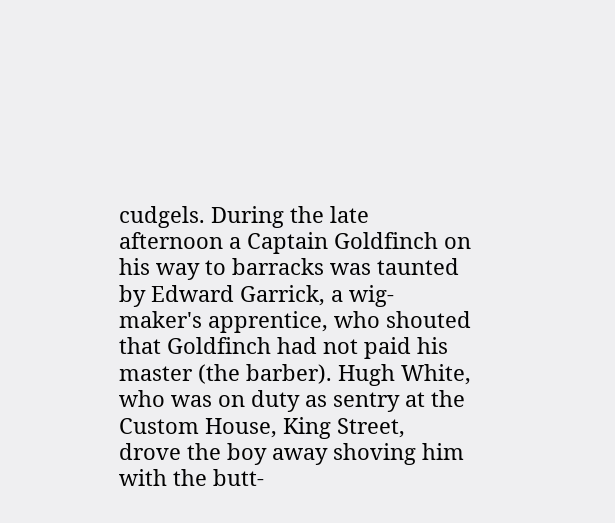cudgels. During the late afternoon a Captain Goldfinch on his way to barracks was taunted by Edward Garrick, a wig-maker's apprentice, who shouted that Goldfinch had not paid his master (the barber). Hugh White, who was on duty as sentry at the Custom House, King Street, drove the boy away shoving him with the butt-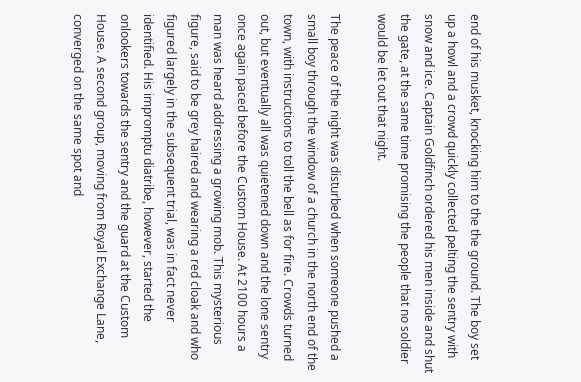end of his musket, knocking him to the the ground. The boy set up a howl and a crowd quickly collected pelting the sentry with snow and ice. Captain Goldfinch ordered his men inside and shut the gate, at the same time promising the people that no soldier would be let out that night.

The peace of the night was disturbed when someone pushed a small boy through the window of a church in the north end of the town, with instructions to toll the bell as for fire. Crowds turned out, but eventually all was quietened down and the lone sentry once again paced before the Custom House. At 2100 hours a man was heard addressing a growing mob. This mysterious figure, said to be grey haired and wearing a red cloak and who figured largely in the subsequent trial, was in fact never identified. His impromptu diatribe, however, started the onlookers towards the sentry and the guard at the Custom House. A second group, moving from Royal Exchange Lane, converged on the same spot and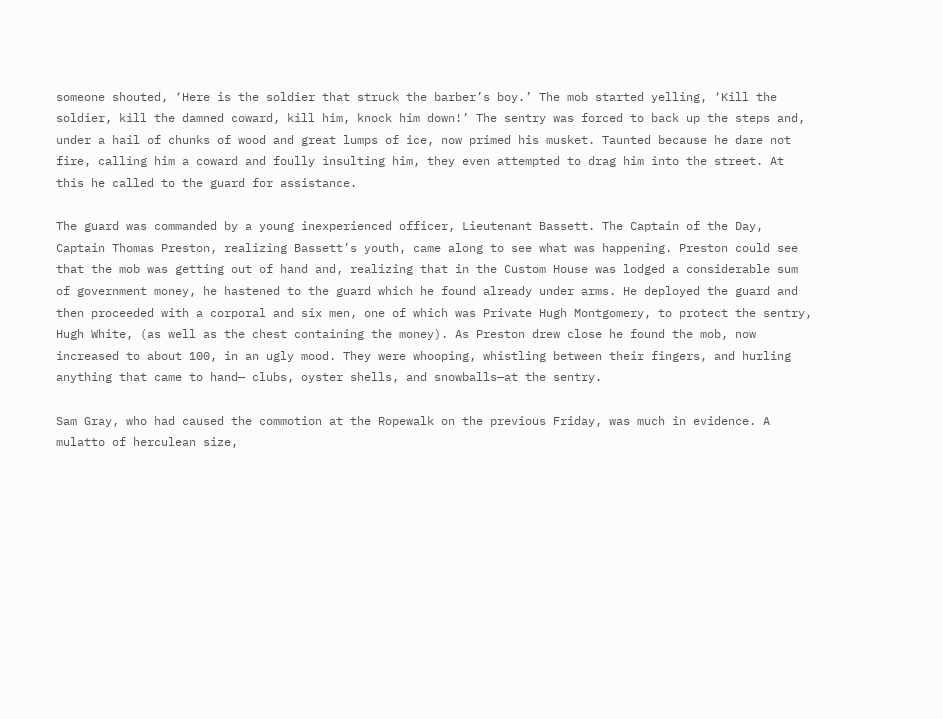someone shouted, ‘Here is the soldier that struck the barber’s boy.’ The mob started yelling, ‘Kill the soldier, kill the damned coward, kill him, knock him down!’ The sentry was forced to back up the steps and, under a hail of chunks of wood and great lumps of ice, now primed his musket. Taunted because he dare not fire, calling him a coward and foully insulting him, they even attempted to drag him into the street. At this he called to the guard for assistance.

The guard was commanded by a young inexperienced officer, Lieutenant Bassett. The Captain of the Day, Captain Thomas Preston, realizing Bassett’s youth, came along to see what was happening. Preston could see that the mob was getting out of hand and, realizing that in the Custom House was lodged a considerable sum of government money, he hastened to the guard which he found already under arms. He deployed the guard and then proceeded with a corporal and six men, one of which was Private Hugh Montgomery, to protect the sentry, Hugh White, (as well as the chest containing the money). As Preston drew close he found the mob, now increased to about 100, in an ugly mood. They were whooping, whistling between their fingers, and hurling anything that came to hand— clubs, oyster shells, and snowballs—at the sentry.

Sam Gray, who had caused the commotion at the Ropewalk on the previous Friday, was much in evidence. A mulatto of herculean size,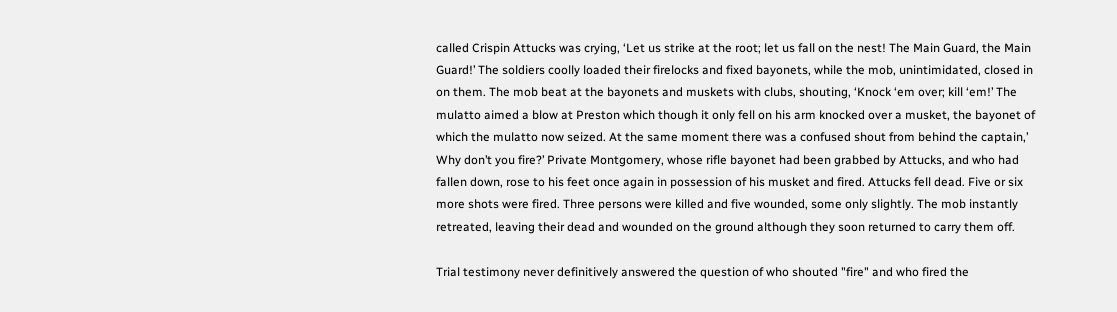called Crispin Attucks was crying, ‘Let us strike at the root; let us fall on the nest! The Main Guard, the Main Guard!’ The soldiers coolly loaded their firelocks and fixed bayonets, while the mob, unintimidated, closed in on them. The mob beat at the bayonets and muskets with clubs, shouting, ‘Knock ‘em over; kill ‘em!’ The mulatto aimed a blow at Preston which though it only fell on his arm knocked over a musket, the bayonet of which the mulatto now seized. At the same moment there was a confused shout from behind the captain,’ Why don’t you fire?’ Private Montgomery, whose rifle bayonet had been grabbed by Attucks, and who had fallen down, rose to his feet once again in possession of his musket and fired. Attucks fell dead. Five or six more shots were fired. Three persons were killed and five wounded, some only slightly. The mob instantly retreated, leaving their dead and wounded on the ground although they soon returned to carry them off.

Trial testimony never definitively answered the question of who shouted "fire" and who fired the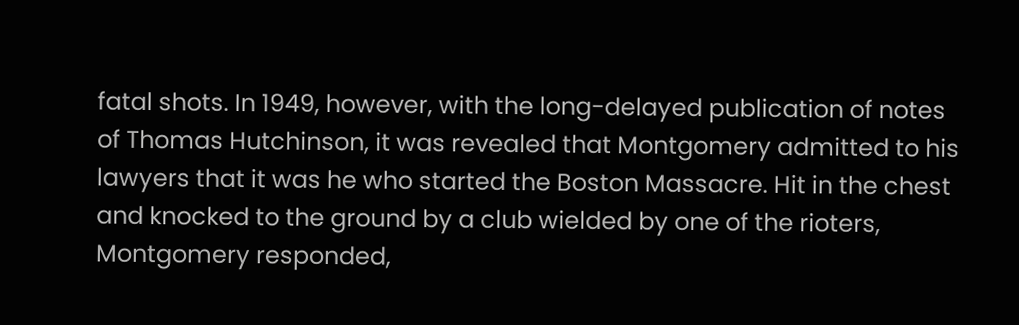fatal shots. In 1949, however, with the long-delayed publication of notes of Thomas Hutchinson, it was revealed that Montgomery admitted to his lawyers that it was he who started the Boston Massacre. Hit in the chest and knocked to the ground by a club wielded by one of the rioters, Montgomery responded,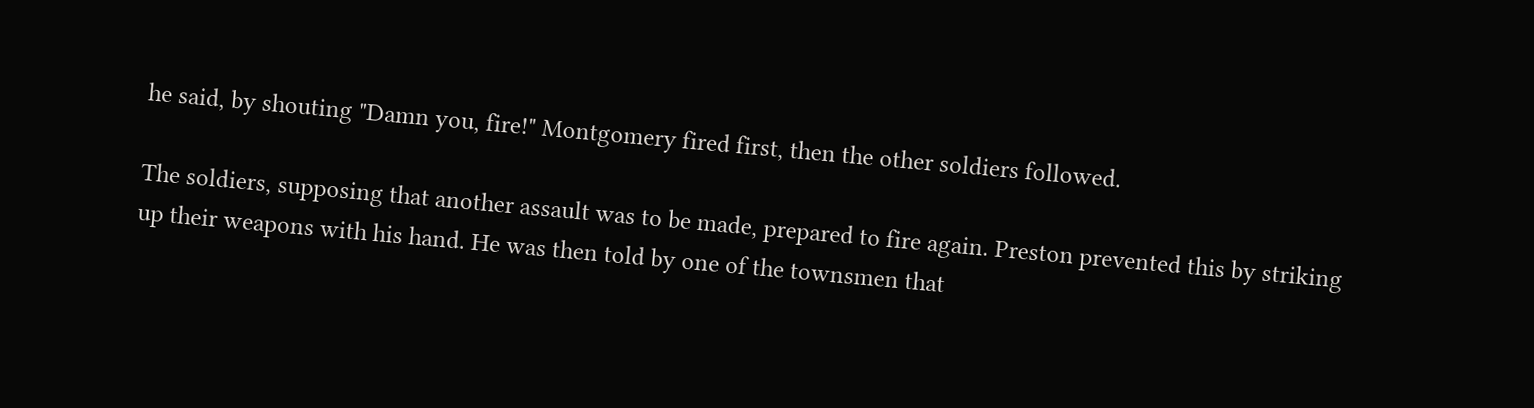he said, by shouting "Damn you, fire!" Montgomery fired first, then the other soldiers followed.

The soldiers, supposing that another assault was to be made, prepared to fire again. Preston prevented this by striking up their weapons with his hand. He was then told by one of the townsmen that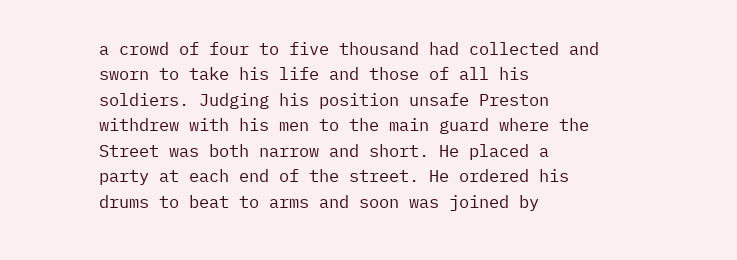a crowd of four to five thousand had collected and sworn to take his life and those of all his soldiers. Judging his position unsafe Preston withdrew with his men to the main guard where the Street was both narrow and short. He placed a party at each end of the street. He ordered his drums to beat to arms and soon was joined by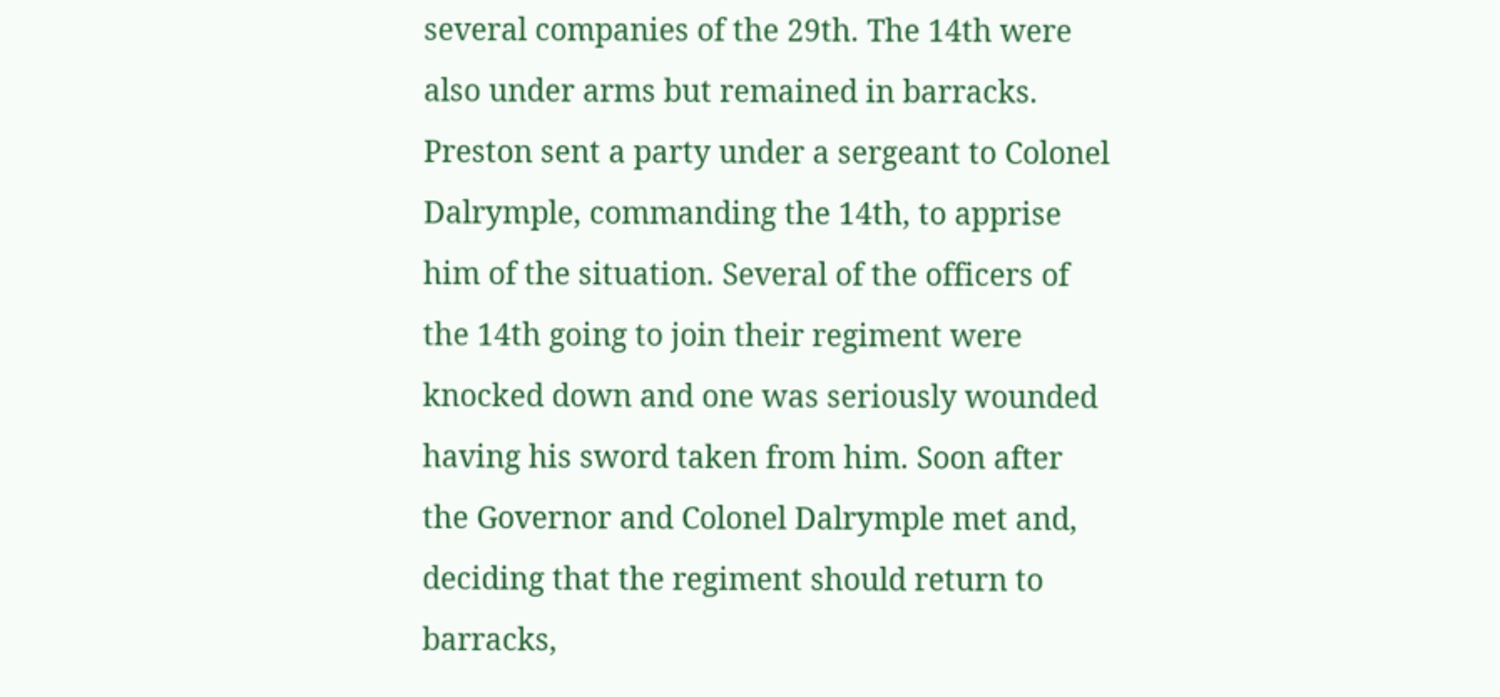several companies of the 29th. The 14th were also under arms but remained in barracks. Preston sent a party under a sergeant to Colonel Dalrymple, commanding the 14th, to apprise him of the situation. Several of the officers of the 14th going to join their regiment were knocked down and one was seriously wounded having his sword taken from him. Soon after the Governor and Colonel Dalrymple met and, deciding that the regiment should return to barracks,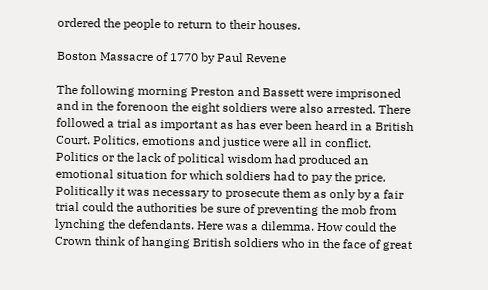ordered the people to return to their houses.

Boston Massacre of 1770 by Paul Revene

The following morning Preston and Bassett were imprisoned and in the forenoon the eight soldiers were also arrested. There followed a trial as important as has ever been heard in a British Court. Politics, emotions and justice were all in conflict. Politics or the lack of political wisdom had produced an emotional situation for which soldiers had to pay the price. Politically it was necessary to prosecute them as only by a fair trial could the authorities be sure of preventing the mob from lynching the defendants. Here was a dilemma. How could the Crown think of hanging British soldiers who in the face of great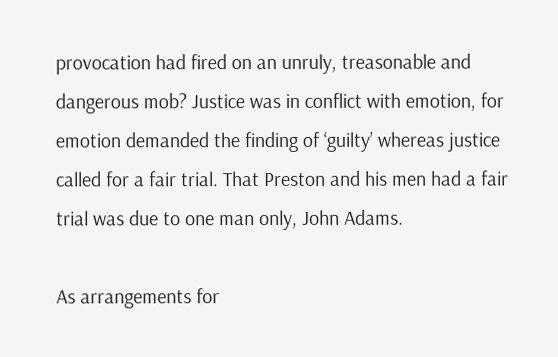provocation had fired on an unruly, treasonable and dangerous mob? Justice was in conflict with emotion, for emotion demanded the finding of ‘guilty’ whereas justice called for a fair trial. That Preston and his men had a fair trial was due to one man only, John Adams.

As arrangements for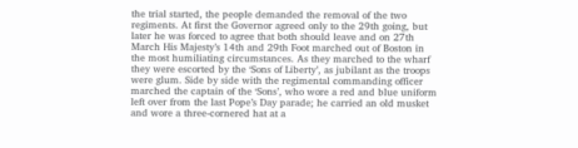the trial started, the people demanded the removal of the two regiments. At first the Governor agreed only to the 29th going, but later he was forced to agree that both should leave and on 27th March His Majesty’s 14th and 29th Foot marched out of Boston in the most humiliating circumstances. As they marched to the wharf they were escorted by the ‘Sons of Liberty’, as jubilant as the troops were glum. Side by side with the regimental commanding officer marched the captain of the ‘Sons’, who wore a red and blue uniform left over from the last Pope’s Day parade; he carried an old musket and wore a three-cornered hat at a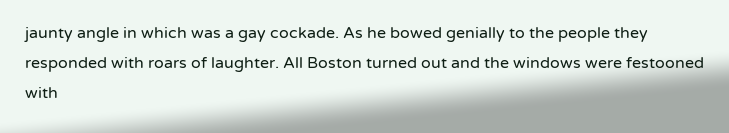jaunty angle in which was a gay cockade. As he bowed genially to the people they responded with roars of laughter. All Boston turned out and the windows were festooned with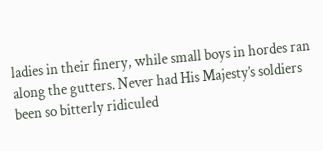ladies in their finery, while small boys in hordes ran along the gutters. Never had His Majesty’s soldiers been so bitterly ridiculed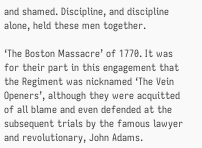and shamed. Discipline, and discipline alone, held these men together.

‘The Boston Massacre’ of 1770. It was for their part in this engagement that the Regiment was nicknamed ‘The Vein Openers’, although they were acquitted of all blame and even defended at the subsequent trials by the famous lawyer and revolutionary, John Adams.